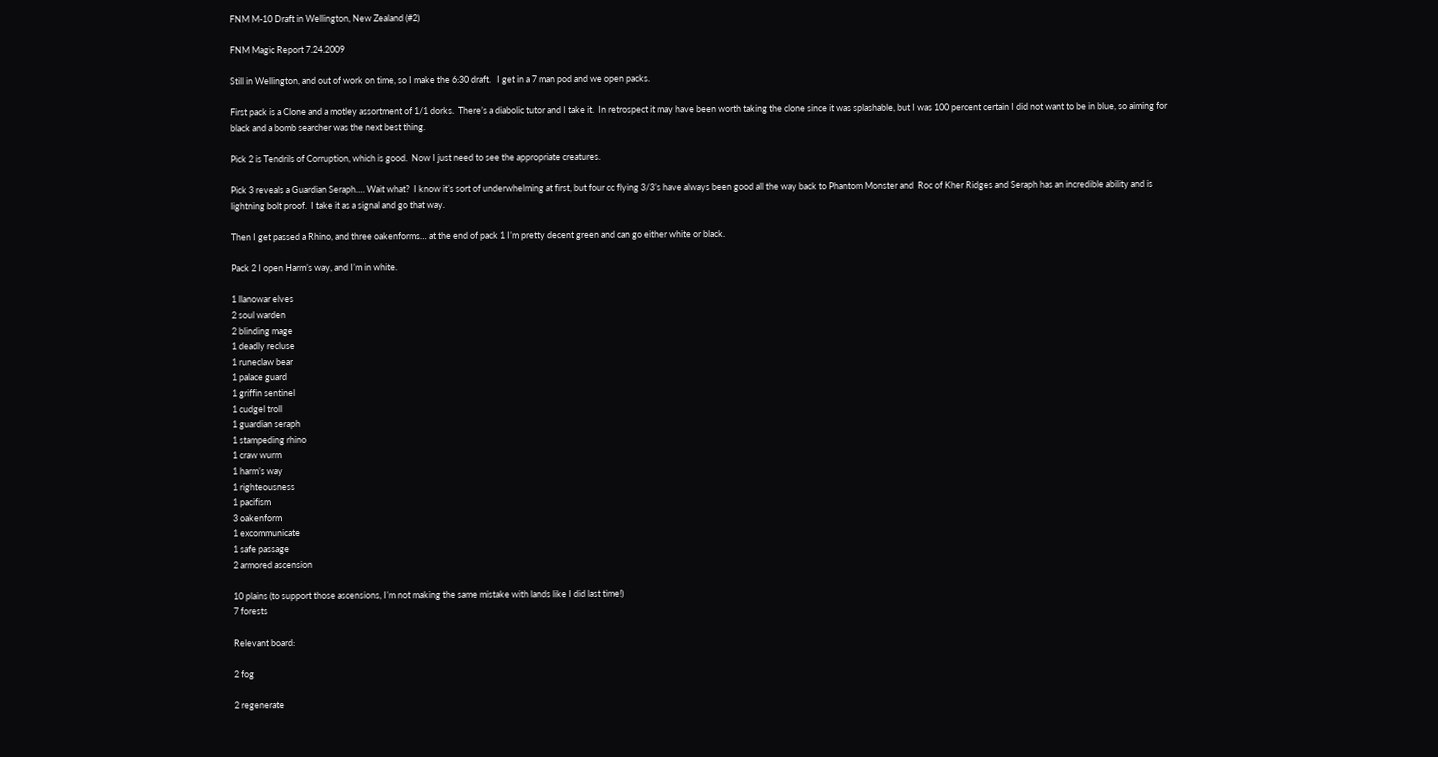FNM M-10 Draft in Wellington, New Zealand (#2)

FNM Magic Report 7.24.2009

Still in Wellington, and out of work on time, so I make the 6:30 draft.   I get in a 7 man pod and we open packs.

First pack is a Clone and a motley assortment of 1/1 dorks.  There’s a diabolic tutor and I take it.  In retrospect it may have been worth taking the clone since it was splashable, but I was 100 percent certain I did not want to be in blue, so aiming for black and a bomb searcher was the next best thing.

Pick 2 is Tendrils of Corruption, which is good.  Now I just need to see the appropriate creatures.

Pick 3 reveals a Guardian Seraph…. Wait what?  I know it’s sort of underwhelming at first, but four cc flying 3/3’s have always been good all the way back to Phantom Monster and  Roc of Kher Ridges and Seraph has an incredible ability and is lightning bolt proof.  I take it as a signal and go that way.

Then I get passed a Rhino, and three oakenforms… at the end of pack 1 I’m pretty decent green and can go either white or black.

Pack 2 I open Harm’s way, and I’m in white.

1 llanowar elves
2 soul warden
2 blinding mage
1 deadly recluse
1 runeclaw bear
1 palace guard
1 griffin sentinel
1 cudgel troll
1 guardian seraph
1 stampeding rhino
1 craw wurm
1 harm’s way
1 righteousness
1 pacifism
3 oakenform
1 excommunicate
1 safe passage
2 armored ascension

10 plains (to support those ascensions, I’m not making the same mistake with lands like I did last time!)
7 forests

Relevant board:

2 fog

2 regenerate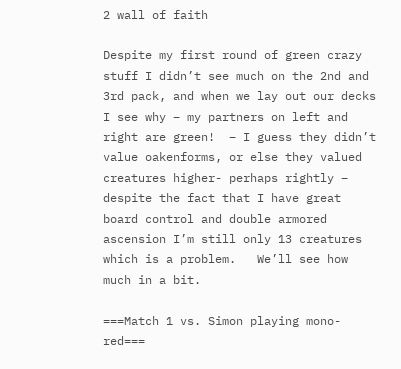2 wall of faith

Despite my first round of green crazy stuff I didn’t see much on the 2nd and 3rd pack, and when we lay out our decks I see why – my partners on left and right are green!  – I guess they didn’t value oakenforms, or else they valued creatures higher- perhaps rightly – despite the fact that I have great board control and double armored ascension I’m still only 13 creatures  which is a problem.   We’ll see how much in a bit.

===Match 1 vs. Simon playing mono-red===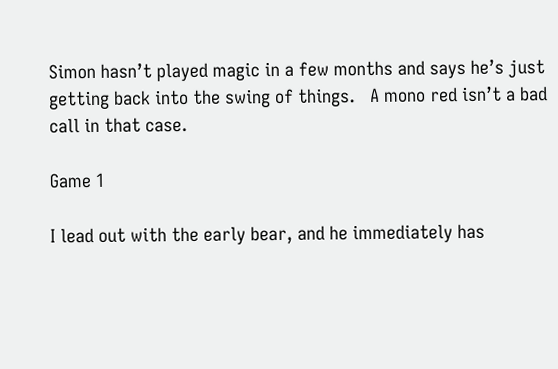Simon hasn’t played magic in a few months and says he’s just getting back into the swing of things.   A mono red isn’t a bad call in that case.

Game 1

I lead out with the early bear, and he immediately has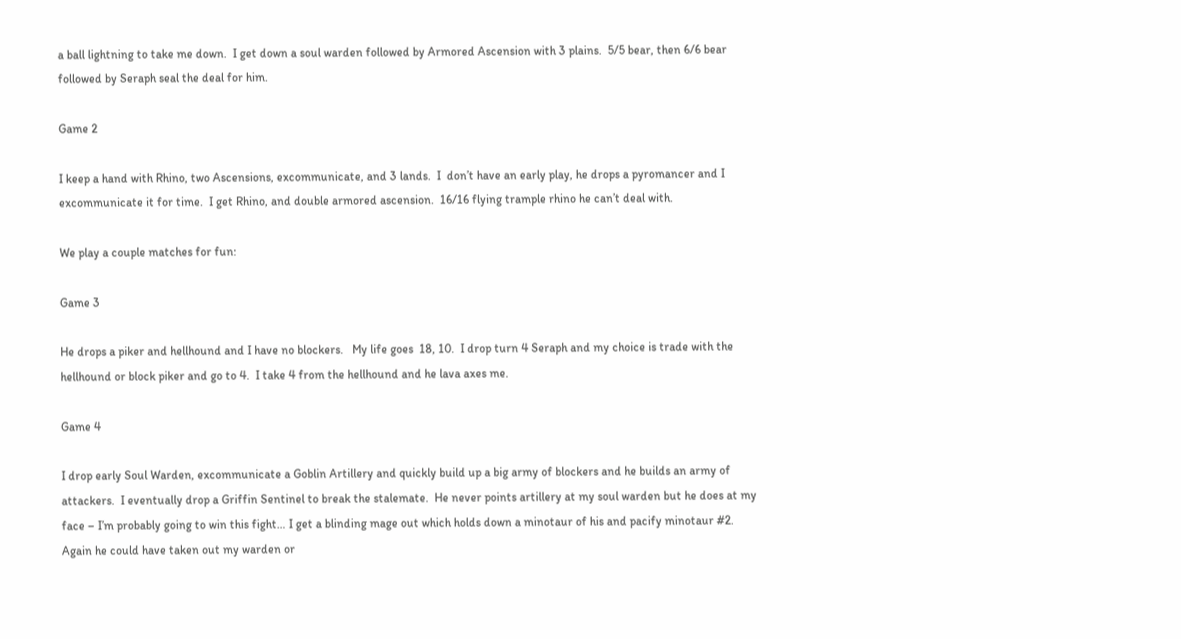a ball lightning to take me down.  I get down a soul warden followed by Armored Ascension with 3 plains.  5/5 bear, then 6/6 bear followed by Seraph seal the deal for him.

Game 2

I keep a hand with Rhino, two Ascensions, excommunicate, and 3 lands.  I  don’t have an early play, he drops a pyromancer and I excommunicate it for time.  I get Rhino, and double armored ascension.  16/16 flying trample rhino he can’t deal with.

We play a couple matches for fun:

Game 3

He drops a piker and hellhound and I have no blockers.   My life goes  18, 10.  I drop turn 4 Seraph and my choice is trade with the hellhound or block piker and go to 4.  I take 4 from the hellhound and he lava axes me.

Game 4

I drop early Soul Warden, excommunicate a Goblin Artillery and quickly build up a big army of blockers and he builds an army of attackers.  I eventually drop a Griffin Sentinel to break the stalemate.  He never points artillery at my soul warden but he does at my face – I’m probably going to win this fight… I get a blinding mage out which holds down a minotaur of his and pacify minotaur #2.   Again he could have taken out my warden or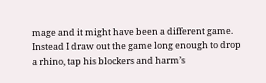mage and it might have been a different game.  Instead I draw out the game long enough to drop a rhino, tap his blockers and harm’s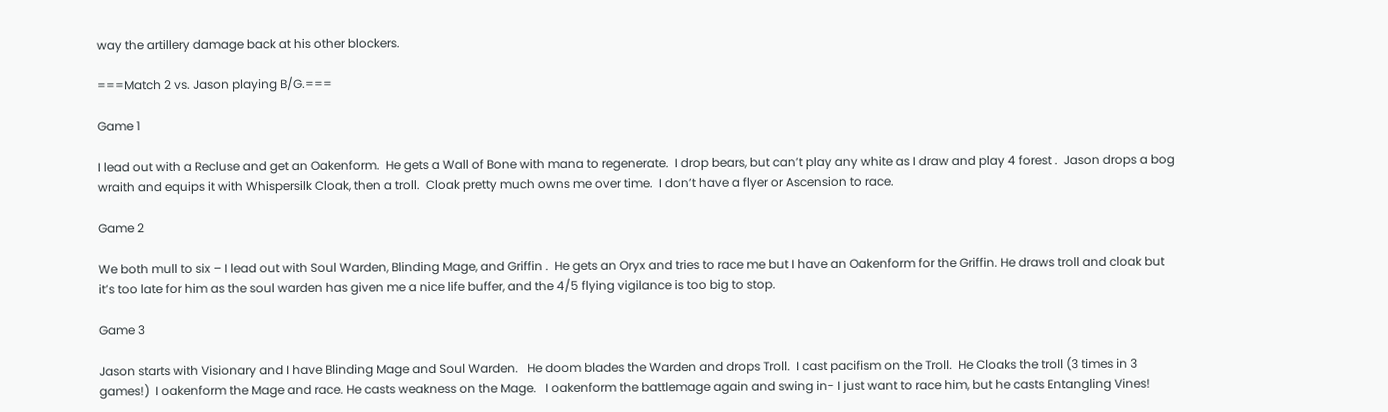way the artillery damage back at his other blockers.

===Match 2 vs. Jason playing B/G.===

Game 1

I lead out with a Recluse and get an Oakenform.  He gets a Wall of Bone with mana to regenerate.  I drop bears, but can’t play any white as I draw and play 4 forest .  Jason drops a bog wraith and equips it with Whispersilk Cloak, then a troll.  Cloak pretty much owns me over time.  I don’t have a flyer or Ascension to race.

Game 2

We both mull to six – I lead out with Soul Warden, Blinding Mage, and Griffin .  He gets an Oryx and tries to race me but I have an Oakenform for the Griffin. He draws troll and cloak but it’s too late for him as the soul warden has given me a nice life buffer, and the 4/5 flying vigilance is too big to stop.

Game 3

Jason starts with Visionary and I have Blinding Mage and Soul Warden.   He doom blades the Warden and drops Troll.  I cast pacifism on the Troll.  He Cloaks the troll (3 times in 3 games!)  I oakenform the Mage and race. He casts weakness on the Mage.   I oakenform the battlemage again and swing in- I just want to race him, but he casts Entangling Vines!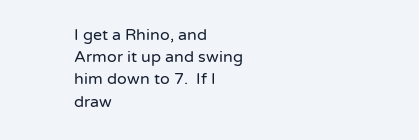I get a Rhino, and Armor it up and swing him down to 7.  If I draw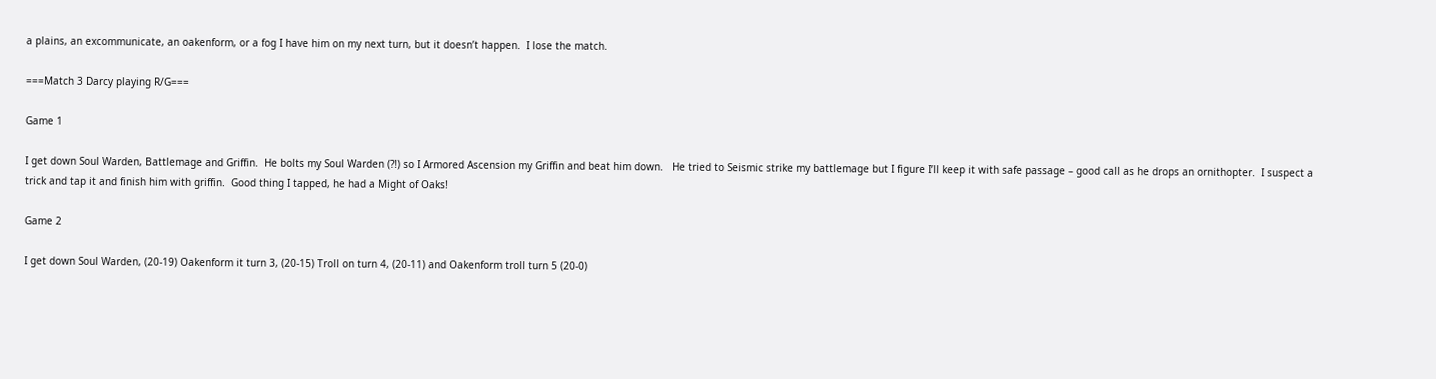a plains, an excommunicate, an oakenform, or a fog I have him on my next turn, but it doesn’t happen.  I lose the match.

===Match 3 Darcy playing R/G===

Game 1

I get down Soul Warden, Battlemage and Griffin.  He bolts my Soul Warden (?!) so I Armored Ascension my Griffin and beat him down.   He tried to Seismic strike my battlemage but I figure I’ll keep it with safe passage – good call as he drops an ornithopter.  I suspect a trick and tap it and finish him with griffin.  Good thing I tapped, he had a Might of Oaks!

Game 2

I get down Soul Warden, (20-19) Oakenform it turn 3, (20-15) Troll on turn 4, (20-11) and Oakenform troll turn 5 (20-0)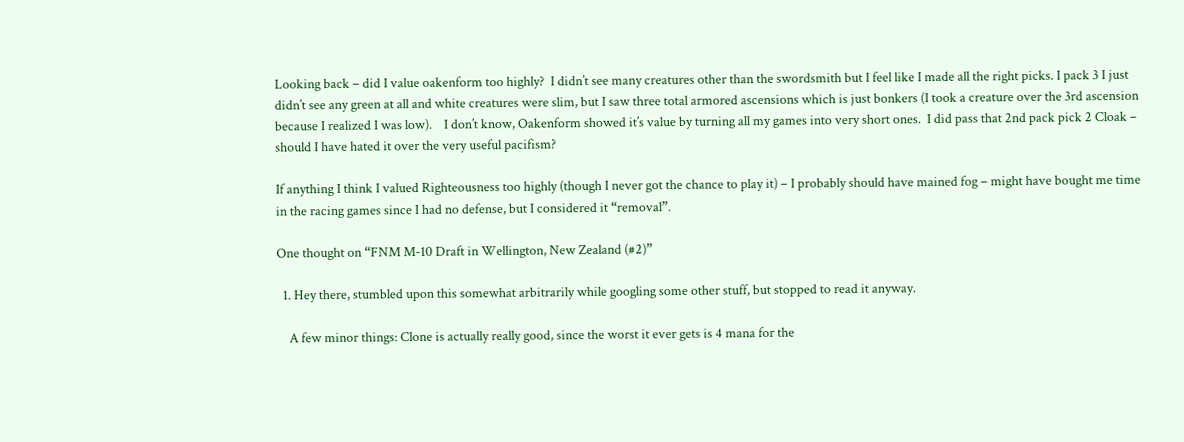Looking back – did I value oakenform too highly?  I didn’t see many creatures other than the swordsmith but I feel like I made all the right picks. I pack 3 I just didn’t see any green at all and white creatures were slim, but I saw three total armored ascensions which is just bonkers (I took a creature over the 3rd ascension because I realized I was low).    I don’t know, Oakenform showed it’s value by turning all my games into very short ones.  I did pass that 2nd pack pick 2 Cloak – should I have hated it over the very useful pacifism?

If anything I think I valued Righteousness too highly (though I never got the chance to play it) – I probably should have mained fog – might have bought me time in the racing games since I had no defense, but I considered it “removal”.

One thought on “FNM M-10 Draft in Wellington, New Zealand (#2)”

  1. Hey there, stumbled upon this somewhat arbitrarily while googling some other stuff, but stopped to read it anyway.

    A few minor things: Clone is actually really good, since the worst it ever gets is 4 mana for the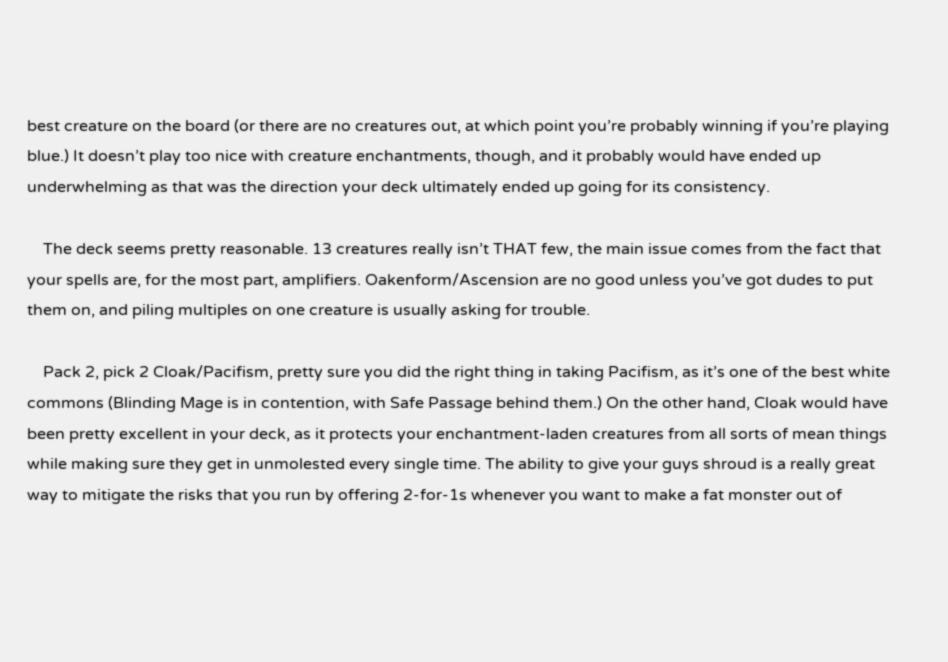best creature on the board (or there are no creatures out, at which point you’re probably winning if you’re playing blue.) It doesn’t play too nice with creature enchantments, though, and it probably would have ended up underwhelming as that was the direction your deck ultimately ended up going for its consistency.

    The deck seems pretty reasonable. 13 creatures really isn’t THAT few, the main issue comes from the fact that your spells are, for the most part, amplifiers. Oakenform/Ascension are no good unless you’ve got dudes to put them on, and piling multiples on one creature is usually asking for trouble.

    Pack 2, pick 2 Cloak/Pacifism, pretty sure you did the right thing in taking Pacifism, as it’s one of the best white commons (Blinding Mage is in contention, with Safe Passage behind them.) On the other hand, Cloak would have been pretty excellent in your deck, as it protects your enchantment-laden creatures from all sorts of mean things while making sure they get in unmolested every single time. The ability to give your guys shroud is a really great way to mitigate the risks that you run by offering 2-for-1s whenever you want to make a fat monster out of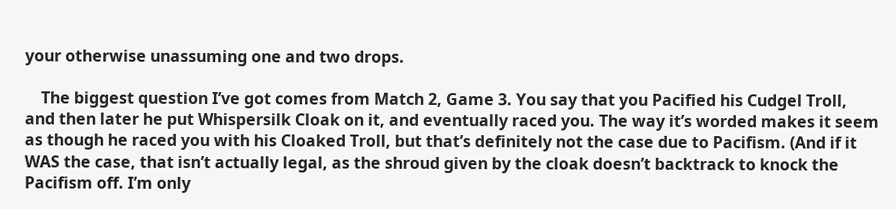your otherwise unassuming one and two drops.

    The biggest question I’ve got comes from Match 2, Game 3. You say that you Pacified his Cudgel Troll, and then later he put Whispersilk Cloak on it, and eventually raced you. The way it’s worded makes it seem as though he raced you with his Cloaked Troll, but that’s definitely not the case due to Pacifism. (And if it WAS the case, that isn’t actually legal, as the shroud given by the cloak doesn’t backtrack to knock the Pacifism off. I’m only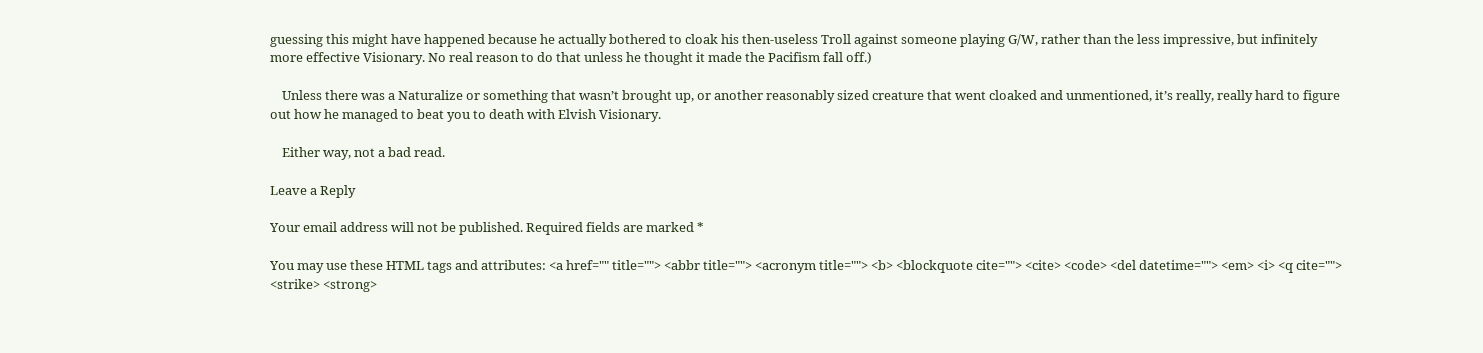guessing this might have happened because he actually bothered to cloak his then-useless Troll against someone playing G/W, rather than the less impressive, but infinitely more effective Visionary. No real reason to do that unless he thought it made the Pacifism fall off.)

    Unless there was a Naturalize or something that wasn’t brought up, or another reasonably sized creature that went cloaked and unmentioned, it’s really, really hard to figure out how he managed to beat you to death with Elvish Visionary.

    Either way, not a bad read.

Leave a Reply

Your email address will not be published. Required fields are marked *

You may use these HTML tags and attributes: <a href="" title=""> <abbr title=""> <acronym title=""> <b> <blockquote cite=""> <cite> <code> <del datetime=""> <em> <i> <q cite=""> <strike> <strong>